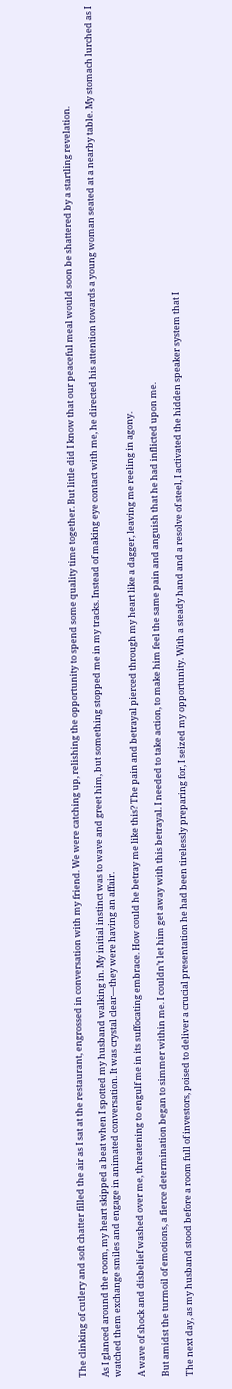The clinking of cutlery and soft chatter filled the air as I sat at the restaurant, engrossed in conversation with my friend. We were catching up, relishing the opportunity to spend some quality time together. But little did I know that our peaceful meal would soon be shattered by a startling revelation.

As I glanced around the room, my heart skipped a beat when I spotted my husband walking in. My initial instinct was to wave and greet him, but something stopped me in my tracks. Instead of making eye contact with me, he directed his attention towards a young woman seated at a nearby table. My stomach lurched as I watched them exchange smiles and engage in animated conversation. It was crystal clear—they were having an affair.

A wave of shock and disbelief washed over me, threatening to engulf me in its suffocating embrace. How could he betray me like this? The pain and betrayal pierced through my heart like a dagger, leaving me reeling in agony.

But amidst the turmoil of emotions, a fierce determination began to simmer within me. I couldn’t let him get away with this betrayal. I needed to take action, to make him feel the same pain and anguish that he had inflicted upon me.

The next day, as my husband stood before a room full of investors, poised to deliver a crucial presentation he had been tirelessly preparing for, I seized my opportunity. With a steady hand and a resolve of steel, I activated the hidden speaker system that I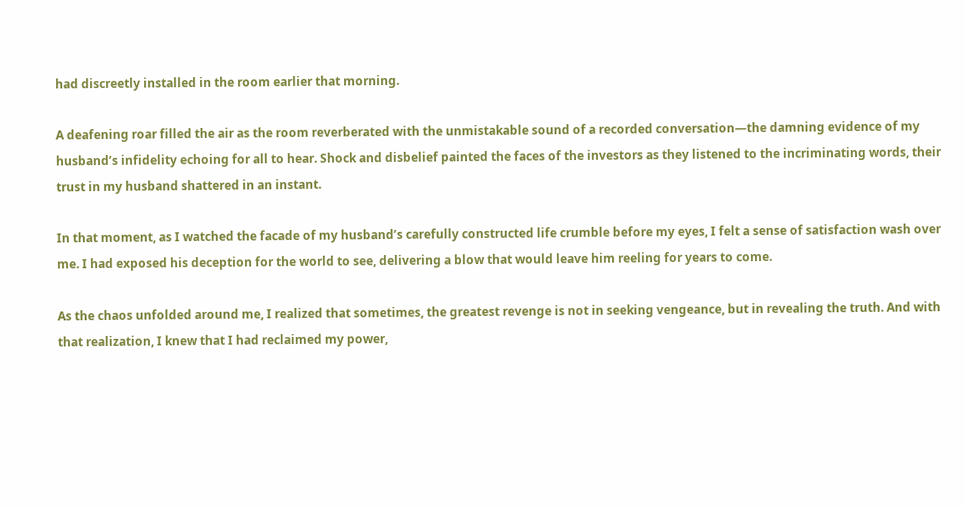had discreetly installed in the room earlier that morning.

A deafening roar filled the air as the room reverberated with the unmistakable sound of a recorded conversation—the damning evidence of my husband’s infidelity echoing for all to hear. Shock and disbelief painted the faces of the investors as they listened to the incriminating words, their trust in my husband shattered in an instant.

In that moment, as I watched the facade of my husband’s carefully constructed life crumble before my eyes, I felt a sense of satisfaction wash over me. I had exposed his deception for the world to see, delivering a blow that would leave him reeling for years to come.

As the chaos unfolded around me, I realized that sometimes, the greatest revenge is not in seeking vengeance, but in revealing the truth. And with that realization, I knew that I had reclaimed my power,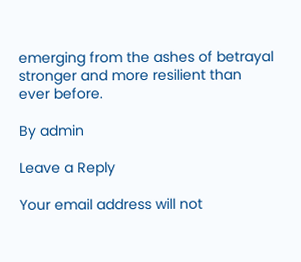emerging from the ashes of betrayal stronger and more resilient than ever before.

By admin

Leave a Reply

Your email address will not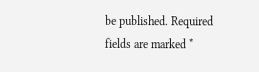be published. Required fields are marked *